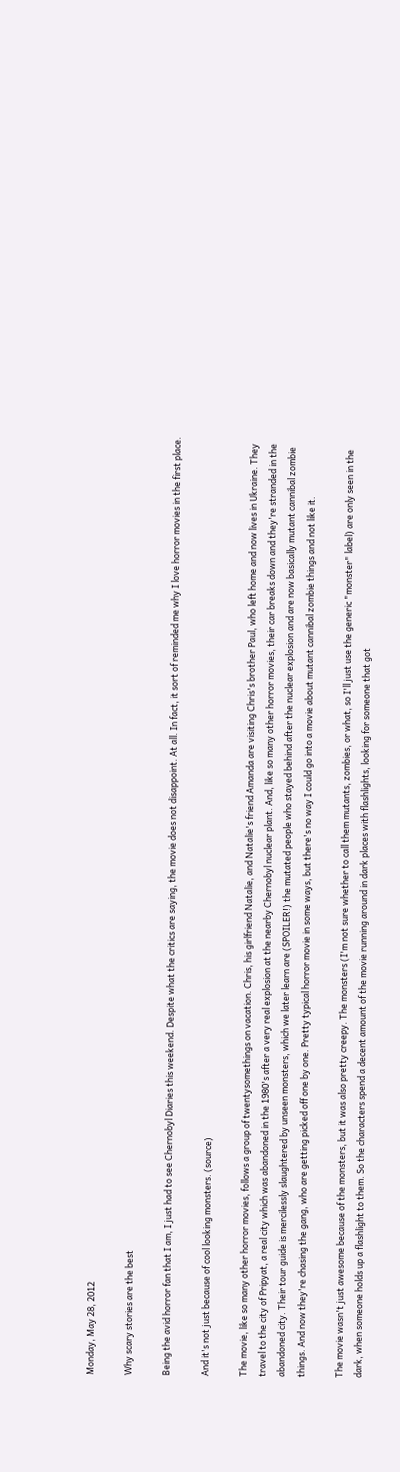Monday, May 28, 2012

Why scary stories are the best

Being the avid horror fan that I am, I just had to see Chernobyl Diaries this weekend. Despite what the critics are saying, the movie does not disappoint. At all. In fact, it sort of reminded me why I love horror movies in the first place.

And it's not just because of cool looking monsters. (source)

The movie, like so many other horror movies, follows a group of twentysomethings on vacation. Chris, his girlfriend Natalie, and Natalie's friend Amanda are visiting Chris's brother Paul, who left home and now lives in Ukraine. They travel to the city of Pripyat, a real city which was abandoned in the 1980's after a very real explosion at the nearby Chernobyl nuclear plant. And, like so many other horror movies, their car breaks down and they're stranded in the abandoned city. Their tour guide is mercilessly slaughtered by unseen monsters, which we later learn are (SPOILER!) the mutated people who stayed behind after the nuclear explosion and are now basically mutant cannibal zombie things. And now they're chasing the gang, who are getting picked off one by one. Pretty typical horror movie in some ways, but there's no way I could go into a movie about mutant cannibal zombie things and not like it.

The movie wasn't just awesome because of the monsters, but it was also pretty creepy. The monsters (I'm not sure whether to call them mutants, zombies, or what, so I'll just use the generic "monster" label) are only seen in the dark, when someone holds up a flashlight to them. So the characters spend a decent amount of the movie running around in dark places with flashlights, looking for someone that got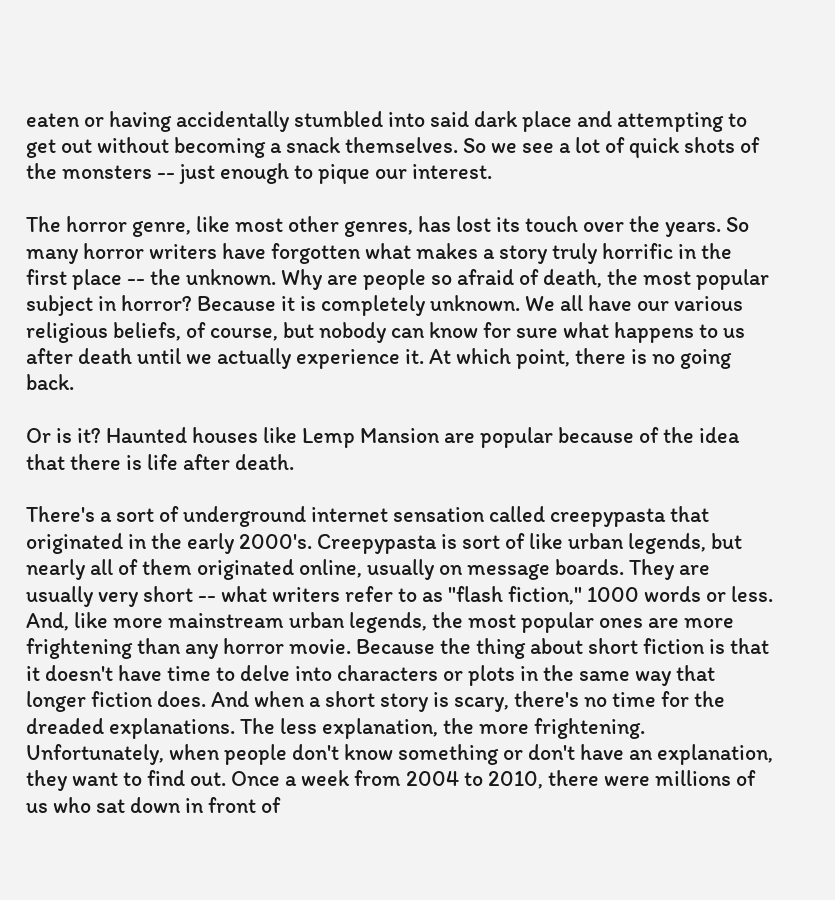eaten or having accidentally stumbled into said dark place and attempting to get out without becoming a snack themselves. So we see a lot of quick shots of the monsters -- just enough to pique our interest.

The horror genre, like most other genres, has lost its touch over the years. So many horror writers have forgotten what makes a story truly horrific in the first place -- the unknown. Why are people so afraid of death, the most popular subject in horror? Because it is completely unknown. We all have our various religious beliefs, of course, but nobody can know for sure what happens to us after death until we actually experience it. At which point, there is no going back.

Or is it? Haunted houses like Lemp Mansion are popular because of the idea that there is life after death.

There's a sort of underground internet sensation called creepypasta that originated in the early 2000's. Creepypasta is sort of like urban legends, but nearly all of them originated online, usually on message boards. They are usually very short -- what writers refer to as "flash fiction," 1000 words or less. And, like more mainstream urban legends, the most popular ones are more frightening than any horror movie. Because the thing about short fiction is that it doesn't have time to delve into characters or plots in the same way that longer fiction does. And when a short story is scary, there's no time for the dreaded explanations. The less explanation, the more frightening.
Unfortunately, when people don't know something or don't have an explanation, they want to find out. Once a week from 2004 to 2010, there were millions of us who sat down in front of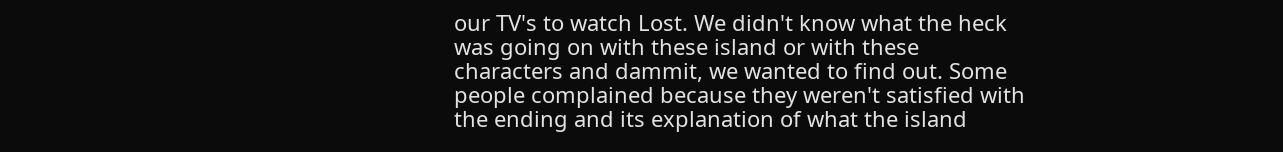our TV's to watch Lost. We didn't know what the heck was going on with these island or with these characters and dammit, we wanted to find out. Some people complained because they weren't satisfied with the ending and its explanation of what the island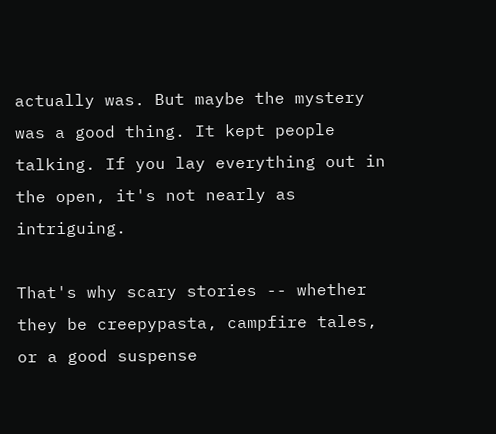actually was. But maybe the mystery was a good thing. It kept people talking. If you lay everything out in the open, it's not nearly as intriguing.

That's why scary stories -- whether they be creepypasta, campfire tales, or a good suspense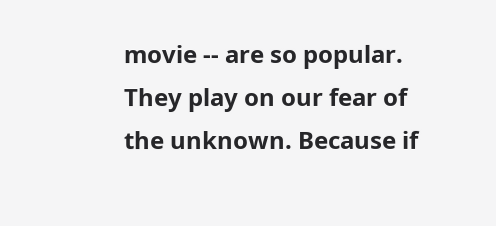movie -- are so popular. They play on our fear of the unknown. Because if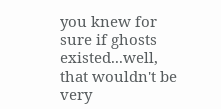you knew for sure if ghosts existed...well, that wouldn't be very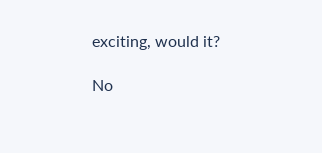exciting, would it?

No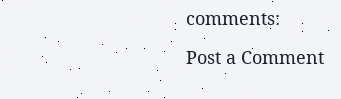comments:

Post a Comment